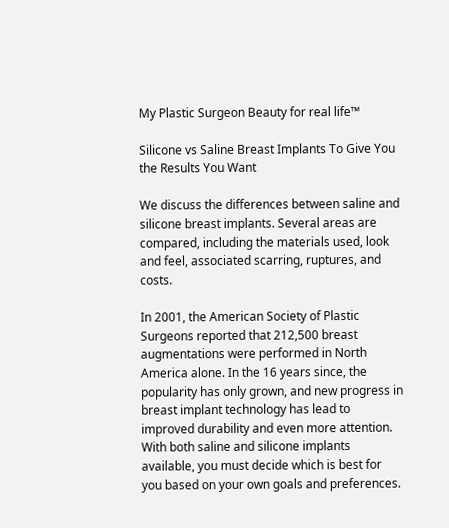My Plastic Surgeon Beauty for real life™

Silicone vs Saline Breast Implants To Give You the Results You Want

We discuss the differences between saline and silicone breast implants. Several areas are compared, including the materials used, look and feel, associated scarring, ruptures, and costs.

In 2001, the American Society of Plastic Surgeons reported that 212,500 breast augmentations were performed in North America alone. In the 16 years since, the popularity has only grown, and new progress in breast implant technology has lead to improved durability and even more attention. With both saline and silicone implants available, you must decide which is best for you based on your own goals and preferences.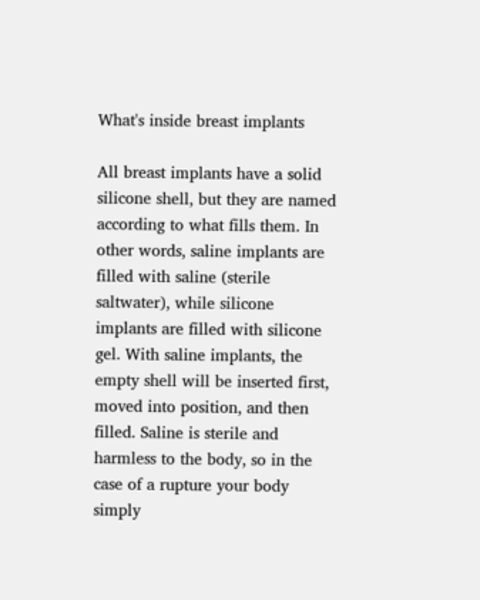What's inside breast implants

All breast implants have a solid silicone shell, but they are named according to what fills them. In other words, saline implants are filled with saline (sterile saltwater), while silicone implants are filled with silicone gel. With saline implants, the empty shell will be inserted first, moved into position, and then filled. Saline is sterile and harmless to the body, so in the case of a rupture your body simply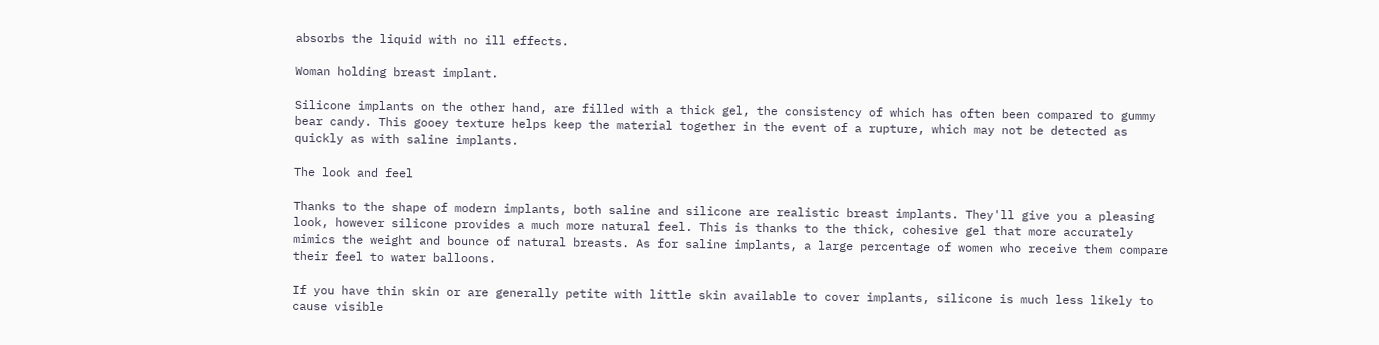absorbs the liquid with no ill effects.

Woman holding breast implant.

Silicone implants on the other hand, are filled with a thick gel, the consistency of which has often been compared to gummy bear candy. This gooey texture helps keep the material together in the event of a rupture, which may not be detected as quickly as with saline implants.

The look and feel

Thanks to the shape of modern implants, both saline and silicone are realistic breast implants. They'll give you a pleasing look, however silicone provides a much more natural feel. This is thanks to the thick, cohesive gel that more accurately mimics the weight and bounce of natural breasts. As for saline implants, a large percentage of women who receive them compare their feel to water balloons.

If you have thin skin or are generally petite with little skin available to cover implants, silicone is much less likely to cause visible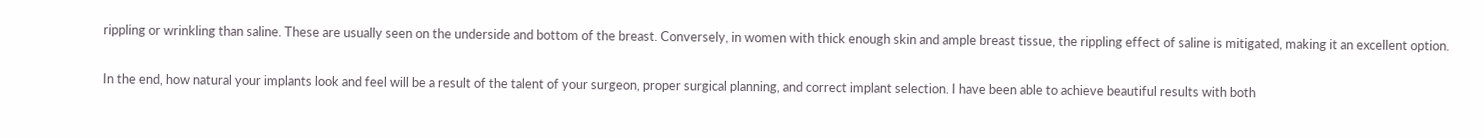rippling or wrinkling than saline. These are usually seen on the underside and bottom of the breast. Conversely, in women with thick enough skin and ample breast tissue, the rippling effect of saline is mitigated, making it an excellent option.

In the end, how natural your implants look and feel will be a result of the talent of your surgeon, proper surgical planning, and correct implant selection. I have been able to achieve beautiful results with both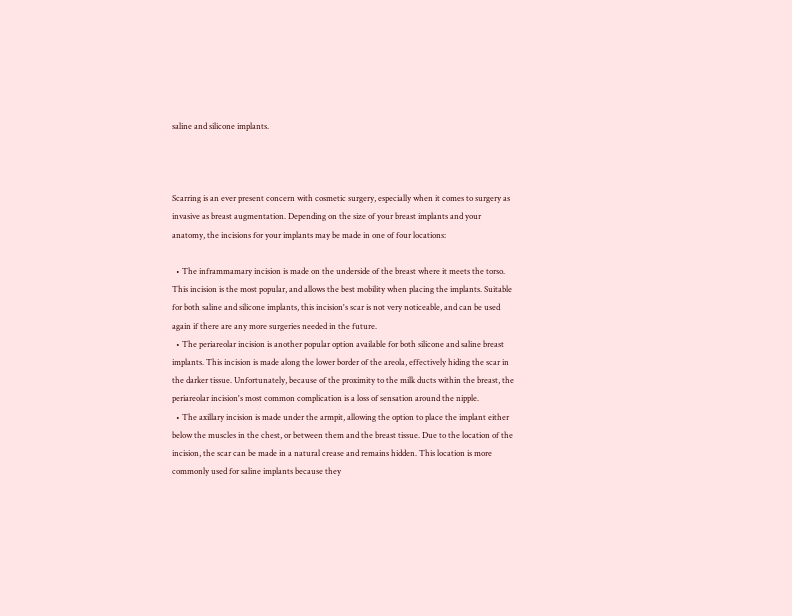saline and silicone implants.



Scarring is an ever present concern with cosmetic surgery, especially when it comes to surgery as invasive as breast augmentation. Depending on the size of your breast implants and your anatomy, the incisions for your implants may be made in one of four locations:

  • The inframmamary incision is made on the underside of the breast where it meets the torso. This incision is the most popular, and allows the best mobility when placing the implants. Suitable for both saline and silicone implants, this incision's scar is not very noticeable, and can be used again if there are any more surgeries needed in the future.
  • The periareolar incision is another popular option available for both silicone and saline breast implants. This incision is made along the lower border of the areola, effectively hiding the scar in the darker tissue. Unfortunately, because of the proximity to the milk ducts within the breast, the periareolar incision's most common complication is a loss of sensation around the nipple.
  • The axillary incision is made under the armpit, allowing the option to place the implant either below the muscles in the chest, or between them and the breast tissue. Due to the location of the incision, the scar can be made in a natural crease and remains hidden. This location is more commonly used for saline implants because they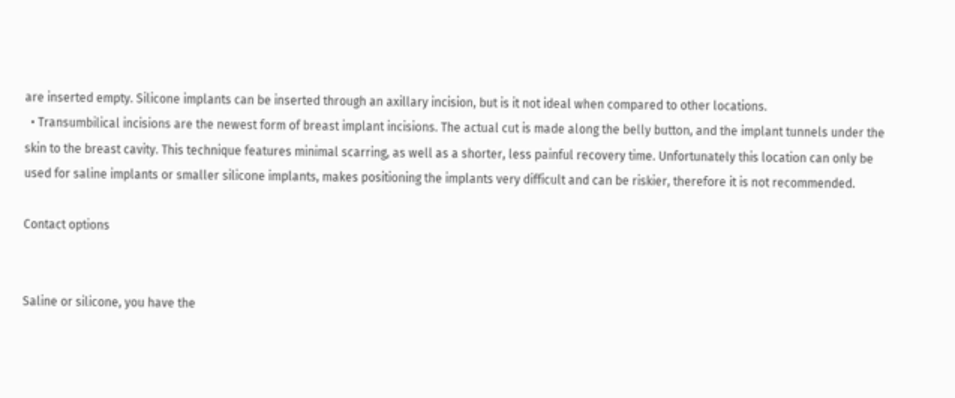are inserted empty. Silicone implants can be inserted through an axillary incision, but is it not ideal when compared to other locations.
  • Transumbilical incisions are the newest form of breast implant incisions. The actual cut is made along the belly button, and the implant tunnels under the skin to the breast cavity. This technique features minimal scarring, as well as a shorter, less painful recovery time. Unfortunately this location can only be used for saline implants or smaller silicone implants, makes positioning the implants very difficult and can be riskier, therefore it is not recommended.

Contact options


Saline or silicone, you have the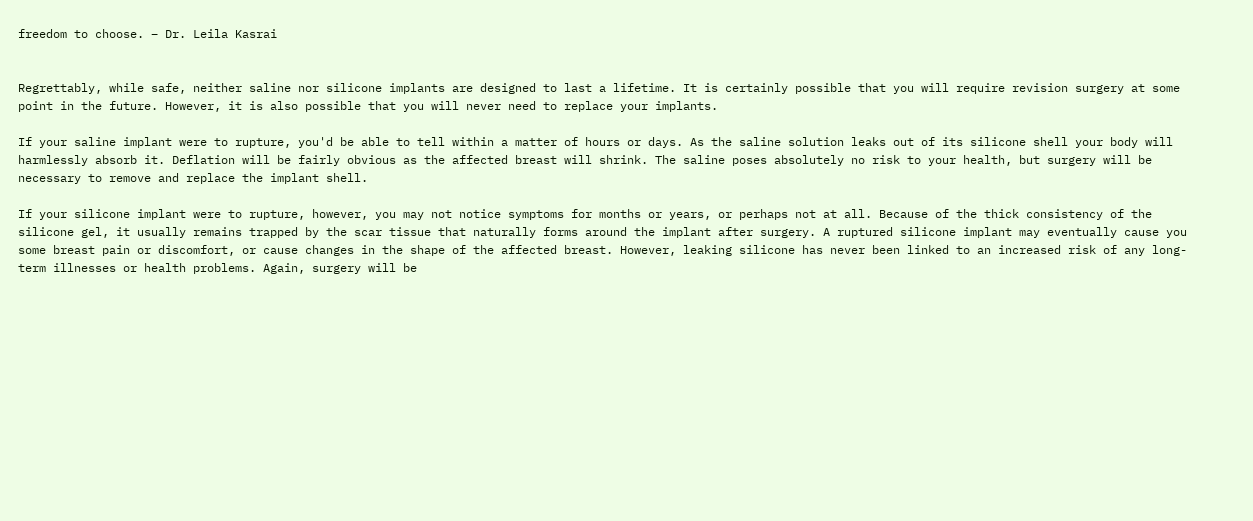freedom to choose. – Dr. Leila Kasrai


Regrettably, while safe, neither saline nor silicone implants are designed to last a lifetime. It is certainly possible that you will require revision surgery at some point in the future. However, it is also possible that you will never need to replace your implants.

If your saline implant were to rupture, you'd be able to tell within a matter of hours or days. As the saline solution leaks out of its silicone shell your body will harmlessly absorb it. Deflation will be fairly obvious as the affected breast will shrink. The saline poses absolutely no risk to your health, but surgery will be necessary to remove and replace the implant shell.

If your silicone implant were to rupture, however, you may not notice symptoms for months or years, or perhaps not at all. Because of the thick consistency of the silicone gel, it usually remains trapped by the scar tissue that naturally forms around the implant after surgery. A ruptured silicone implant may eventually cause you some breast pain or discomfort, or cause changes in the shape of the affected breast. However, leaking silicone has never been linked to an increased risk of any long-term illnesses or health problems. Again, surgery will be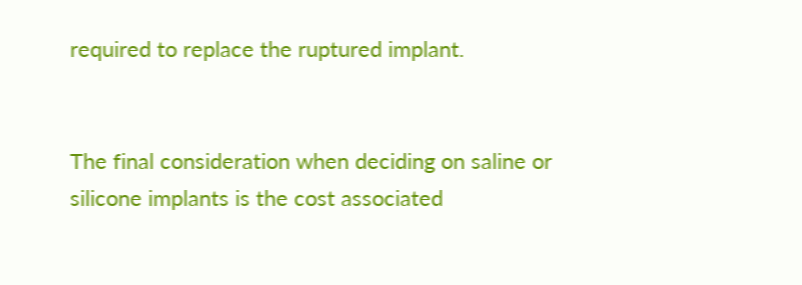required to replace the ruptured implant.


The final consideration when deciding on saline or silicone implants is the cost associated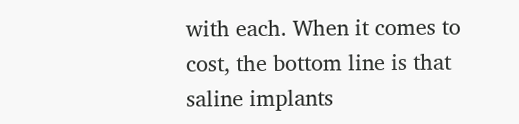with each. When it comes to cost, the bottom line is that saline implants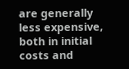are generally less expensive, both in initial costs and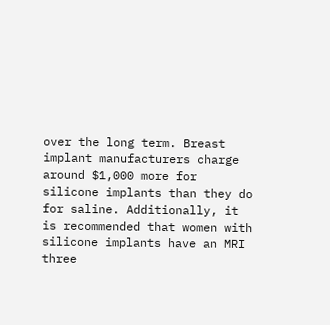over the long term. Breast implant manufacturers charge around $1,000 more for silicone implants than they do for saline. Additionally, it is recommended that women with silicone implants have an MRI three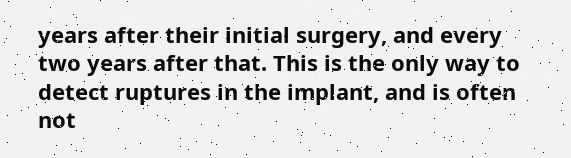years after their initial surgery, and every two years after that. This is the only way to detect ruptures in the implant, and is often not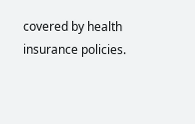covered by health insurance policies.